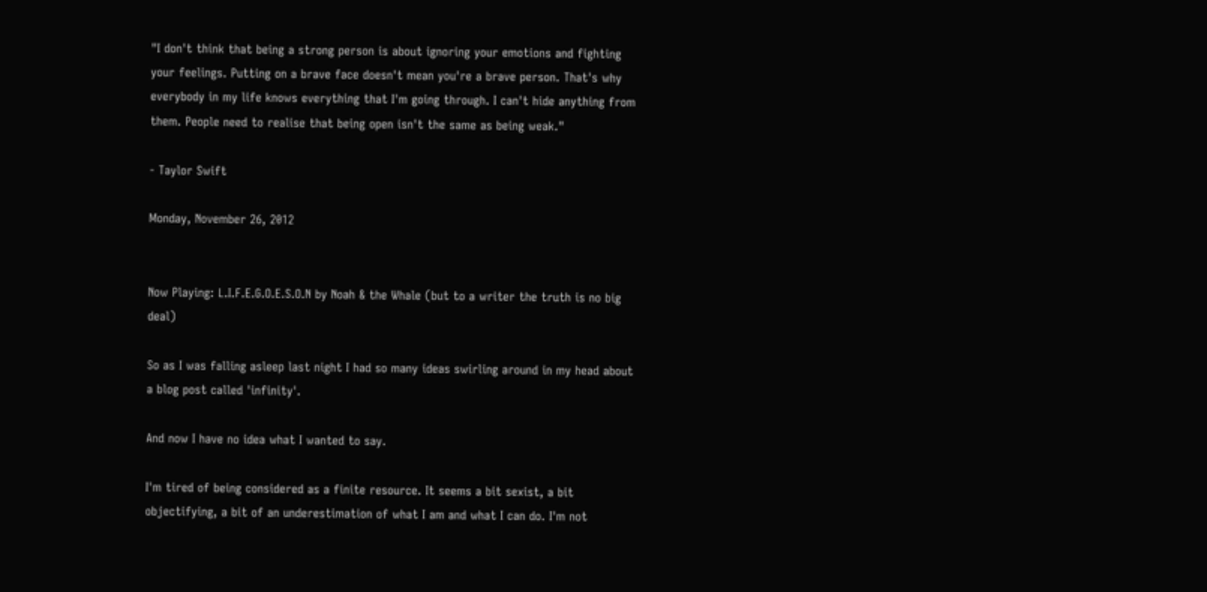"I don't think that being a strong person is about ignoring your emotions and fighting your feelings. Putting on a brave face doesn't mean you're a brave person. That's why everybody in my life knows everything that I'm going through. I can't hide anything from them. People need to realise that being open isn't the same as being weak."

- Taylor Swift

Monday, November 26, 2012


Now Playing: L.I.F.E.G.O.E.S.O.N by Noah & the Whale (but to a writer the truth is no big deal)

So as I was falling asleep last night I had so many ideas swirling around in my head about a blog post called 'infinity'.

And now I have no idea what I wanted to say.

I'm tired of being considered as a finite resource. It seems a bit sexist, a bit objectifying, a bit of an underestimation of what I am and what I can do. I'm not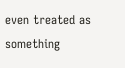even treated as something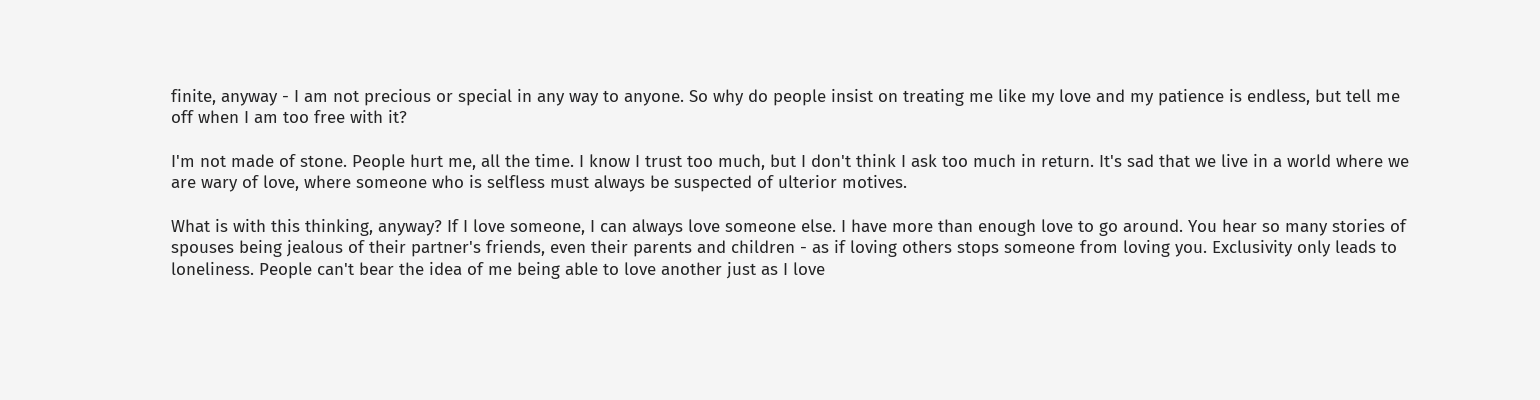finite, anyway - I am not precious or special in any way to anyone. So why do people insist on treating me like my love and my patience is endless, but tell me off when I am too free with it?

I'm not made of stone. People hurt me, all the time. I know I trust too much, but I don't think I ask too much in return. It's sad that we live in a world where we are wary of love, where someone who is selfless must always be suspected of ulterior motives.

What is with this thinking, anyway? If I love someone, I can always love someone else. I have more than enough love to go around. You hear so many stories of spouses being jealous of their partner's friends, even their parents and children - as if loving others stops someone from loving you. Exclusivity only leads to loneliness. People can't bear the idea of me being able to love another just as I love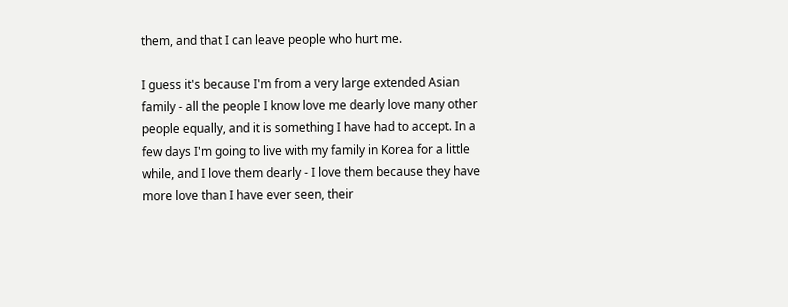them, and that I can leave people who hurt me.

I guess it's because I'm from a very large extended Asian family - all the people I know love me dearly love many other people equally, and it is something I have had to accept. In a few days I'm going to live with my family in Korea for a little while, and I love them dearly - I love them because they have more love than I have ever seen, their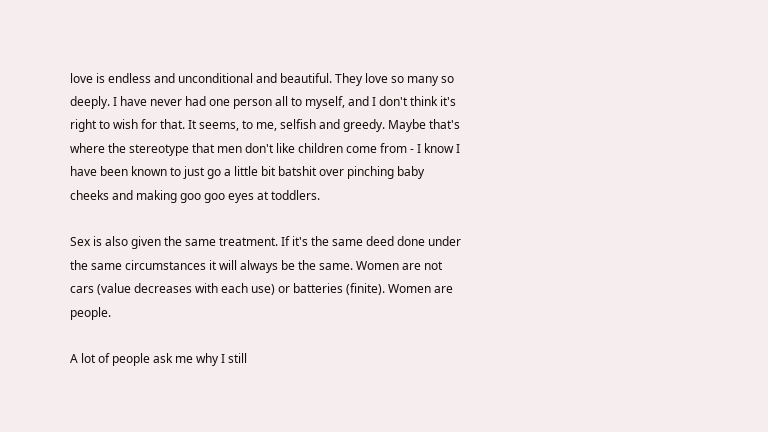love is endless and unconditional and beautiful. They love so many so deeply. I have never had one person all to myself, and I don't think it's right to wish for that. It seems, to me, selfish and greedy. Maybe that's where the stereotype that men don't like children come from - I know I have been known to just go a little bit batshit over pinching baby cheeks and making goo goo eyes at toddlers.

Sex is also given the same treatment. If it's the same deed done under the same circumstances it will always be the same. Women are not cars (value decreases with each use) or batteries (finite). Women are people.

A lot of people ask me why I still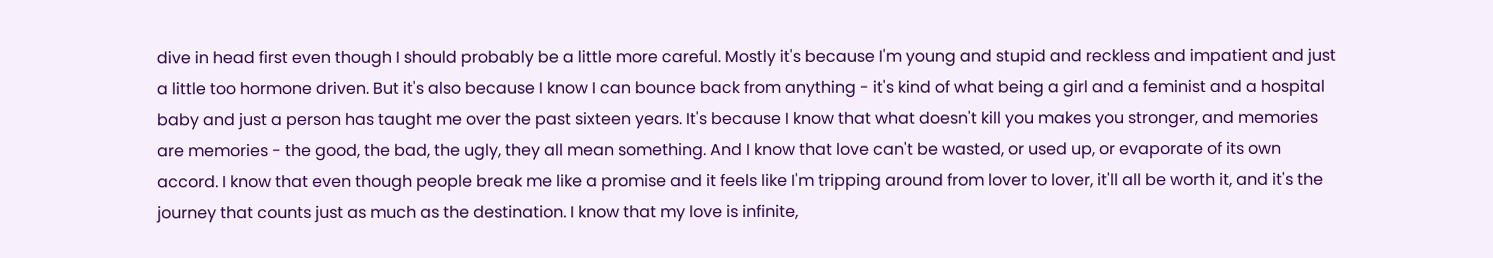dive in head first even though I should probably be a little more careful. Mostly it's because I'm young and stupid and reckless and impatient and just a little too hormone driven. But it's also because I know I can bounce back from anything - it's kind of what being a girl and a feminist and a hospital baby and just a person has taught me over the past sixteen years. It's because I know that what doesn't kill you makes you stronger, and memories are memories - the good, the bad, the ugly, they all mean something. And I know that love can't be wasted, or used up, or evaporate of its own accord. I know that even though people break me like a promise and it feels like I'm tripping around from lover to lover, it'll all be worth it, and it's the journey that counts just as much as the destination. I know that my love is infinite,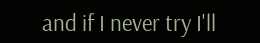and if I never try I'll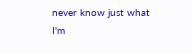never know just what I'm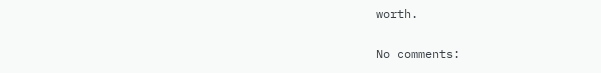worth.

No comments: